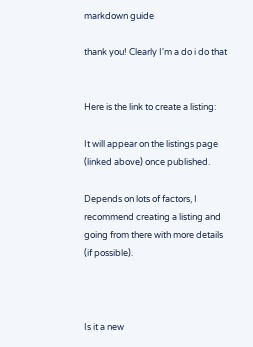markdown guide

thank you! Clearly I'm a do i do that


Here is the link to create a listing:

It will appear on the listings page (linked above) once published.

Depends on lots of factors, I recommend creating a listing and going from there with more details (if possible).



Is it a new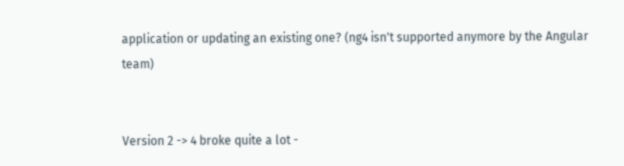application or updating an existing one? (ng4 isn't supported anymore by the Angular team)


Version 2 -> 4 broke quite a lot -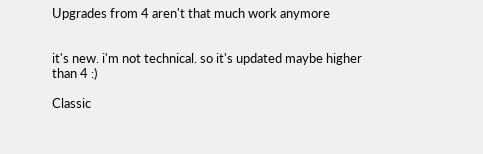Upgrades from 4 aren't that much work anymore


it's new. i'm not technical. so it's updated maybe higher than 4 :)

Classic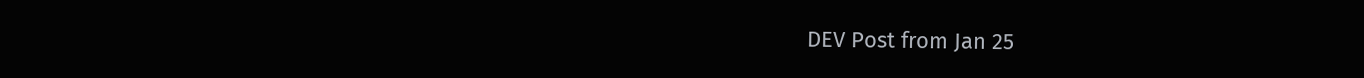DEV Post from Jan 25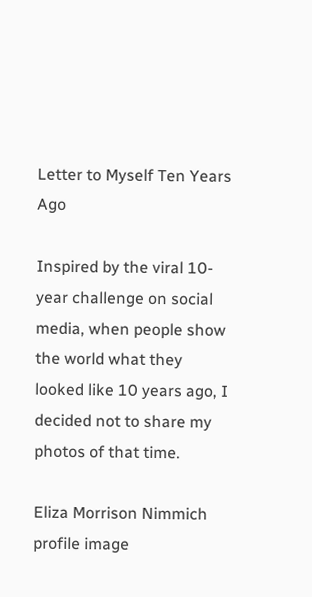Letter to Myself Ten Years Ago

Inspired by the viral 10-year challenge on social media, when people show the world what they looked like 10 years ago, I decided not to share my photos of that time.

Eliza Morrison Nimmich profile image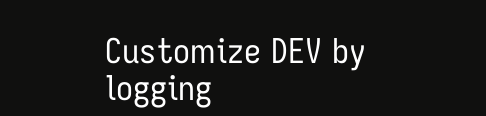Customize DEV by logging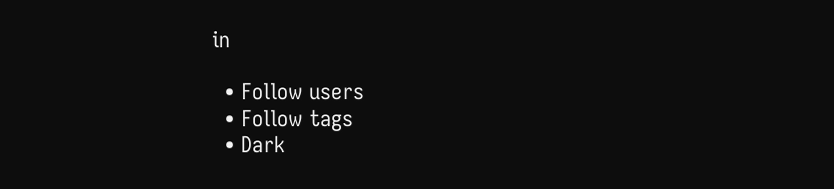in

  • Follow users
  • Follow tags
  • Dark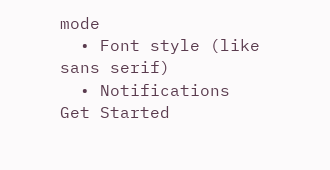mode
  • Font style (like sans serif)
  • Notifications
Get Started